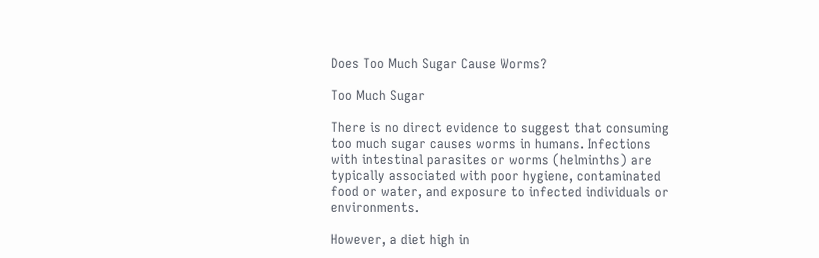Does Too Much Sugar Cause Worms?

Too Much Sugar

There is no direct evidence to suggest that consuming too much sugar causes worms in humans. Infections with intestinal parasites or worms (helminths) are typically associated with poor hygiene, contaminated food or water, and exposure to infected individuals or environments.

However, a diet high in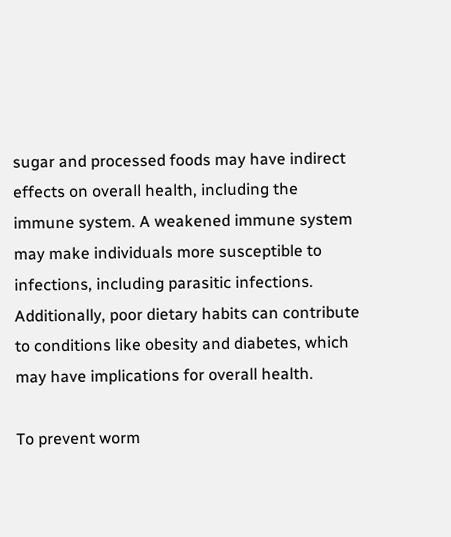sugar and processed foods may have indirect effects on overall health, including the immune system. A weakened immune system may make individuals more susceptible to infections, including parasitic infections. Additionally, poor dietary habits can contribute to conditions like obesity and diabetes, which may have implications for overall health.

To prevent worm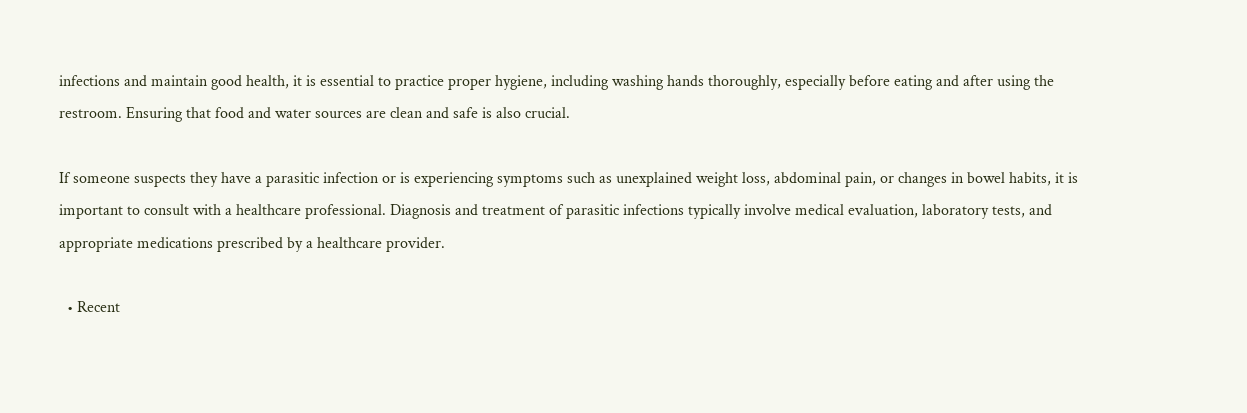infections and maintain good health, it is essential to practice proper hygiene, including washing hands thoroughly, especially before eating and after using the restroom. Ensuring that food and water sources are clean and safe is also crucial.

If someone suspects they have a parasitic infection or is experiencing symptoms such as unexplained weight loss, abdominal pain, or changes in bowel habits, it is important to consult with a healthcare professional. Diagnosis and treatment of parasitic infections typically involve medical evaluation, laboratory tests, and appropriate medications prescribed by a healthcare provider.

  • Recent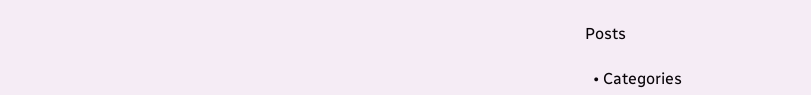Posts

  • Categories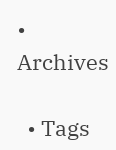• Archives

  • Tags